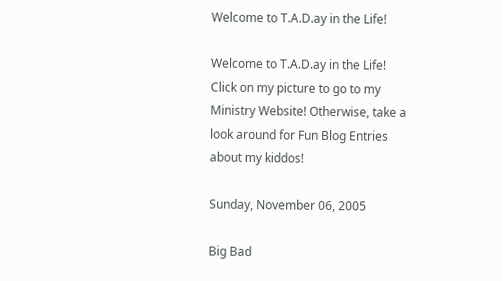Welcome to T.A.D.ay in the Life!

Welcome to T.A.D.ay in the Life!
Click on my picture to go to my Ministry Website! Otherwise, take a look around for Fun Blog Entries about my kiddos!

Sunday, November 06, 2005

Big Bad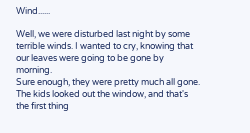Wind......

Well, we were disturbed last night by some terrible winds. I wanted to cry, knowing that our leaves were going to be gone by morning.
Sure enough, they were pretty much all gone. The kids looked out the window, and that's the first thing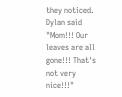they noticed. Dylan said "Mom!!! Our leaves are all gone!!! That's not very nice!!!"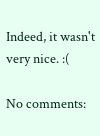Indeed, it wasn't very nice. :(

No comments: